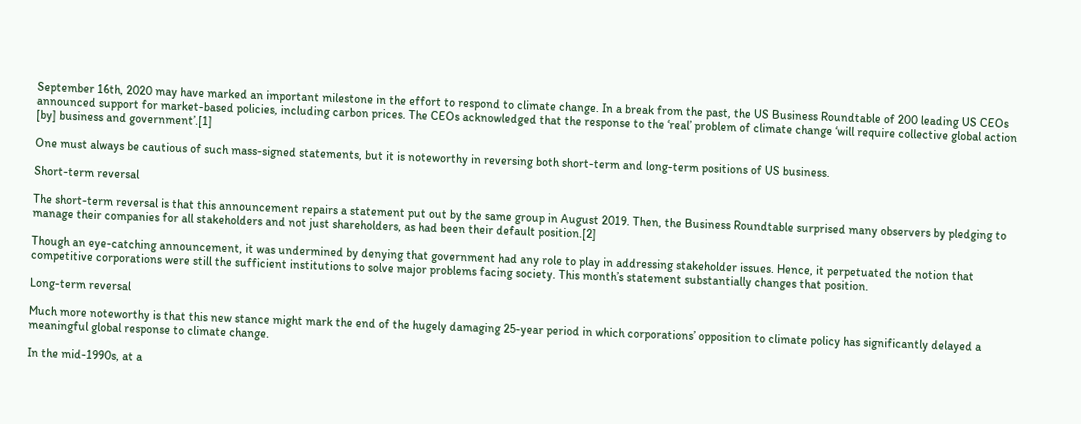September 16th, 2020 may have marked an important milestone in the effort to respond to climate change. In a break from the past, the US Business Roundtable of 200 leading US CEOs announced support for market-based policies, including carbon prices. The CEOs acknowledged that the response to the ‘real’ problem of climate change ‘will require collective global action [by] business and government’.[1]

One must always be cautious of such mass-signed statements, but it is noteworthy in reversing both short-term and long-term positions of US business.

Short-term reversal

The short-term reversal is that this announcement repairs a statement put out by the same group in August 2019. Then, the Business Roundtable surprised many observers by pledging to manage their companies for all stakeholders and not just shareholders, as had been their default position.[2]

Though an eye-catching announcement, it was undermined by denying that government had any role to play in addressing stakeholder issues. Hence, it perpetuated the notion that competitive corporations were still the sufficient institutions to solve major problems facing society. This month’s statement substantially changes that position.

Long-term reversal

Much more noteworthy is that this new stance might mark the end of the hugely damaging 25-year period in which corporations’ opposition to climate policy has significantly delayed a meaningful global response to climate change.

In the mid-1990s, at a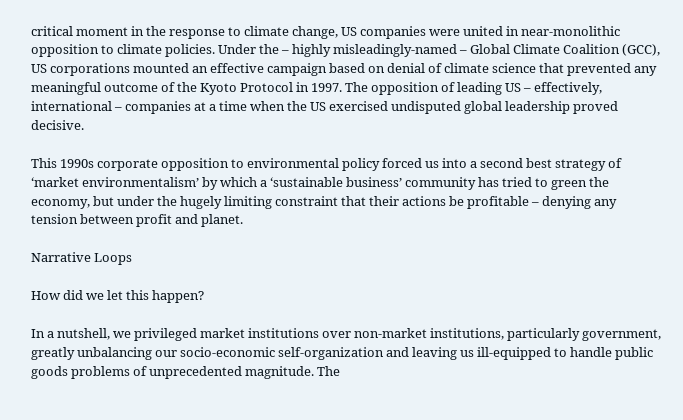critical moment in the response to climate change, US companies were united in near-monolithic opposition to climate policies. Under the – highly misleadingly-named – Global Climate Coalition (GCC), US corporations mounted an effective campaign based on denial of climate science that prevented any meaningful outcome of the Kyoto Protocol in 1997. The opposition of leading US – effectively, international – companies at a time when the US exercised undisputed global leadership proved decisive.

This 1990s corporate opposition to environmental policy forced us into a second best strategy of ‘market environmentalism’ by which a ‘sustainable business’ community has tried to green the economy, but under the hugely limiting constraint that their actions be profitable – denying any tension between profit and planet.

Narrative Loops

How did we let this happen?

In a nutshell, we privileged market institutions over non-market institutions, particularly government, greatly unbalancing our socio-economic self-organization and leaving us ill-equipped to handle public goods problems of unprecedented magnitude. The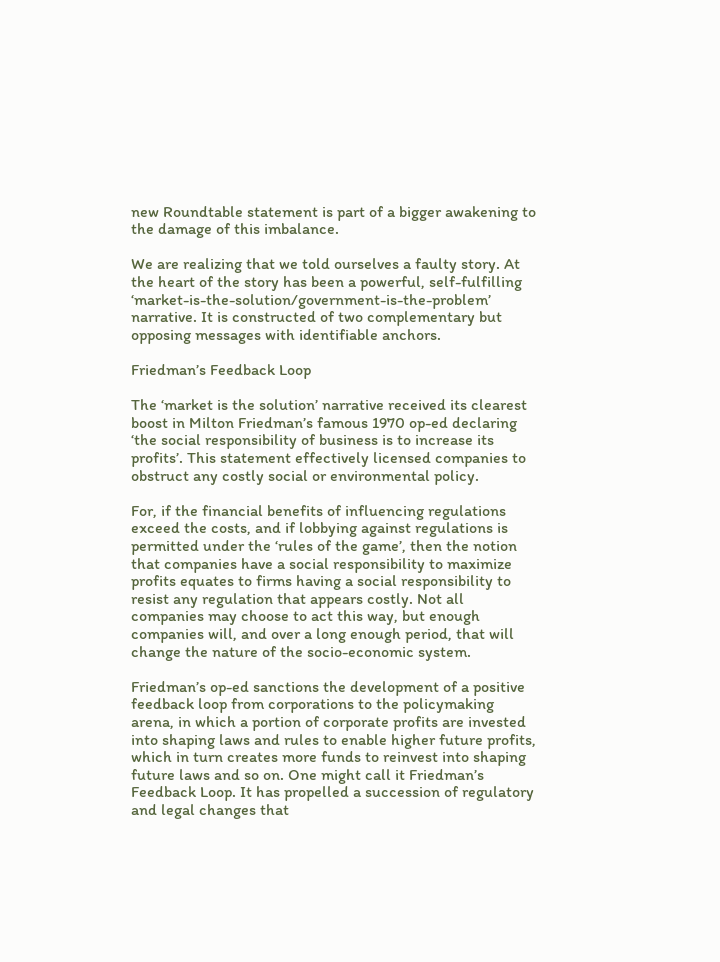new Roundtable statement is part of a bigger awakening to the damage of this imbalance.

We are realizing that we told ourselves a faulty story. At the heart of the story has been a powerful, self-fulfilling ‘market-is-the-solution/government-is-the-problem’ narrative. It is constructed of two complementary but opposing messages with identifiable anchors.

Friedman’s Feedback Loop

The ‘market is the solution’ narrative received its clearest boost in Milton Friedman’s famous 1970 op-ed declaring ‘the social responsibility of business is to increase its profits’. This statement effectively licensed companies to obstruct any costly social or environmental policy.

For, if the financial benefits of influencing regulations exceed the costs, and if lobbying against regulations is permitted under the ‘rules of the game’, then the notion that companies have a social responsibility to maximize profits equates to firms having a social responsibility to resist any regulation that appears costly. Not all companies may choose to act this way, but enough companies will, and over a long enough period, that will change the nature of the socio-economic system.

Friedman’s op-ed sanctions the development of a positive feedback loop from corporations to the policymaking arena, in which a portion of corporate profits are invested into shaping laws and rules to enable higher future profits, which in turn creates more funds to reinvest into shaping future laws and so on. One might call it Friedman’s Feedback Loop. It has propelled a succession of regulatory and legal changes that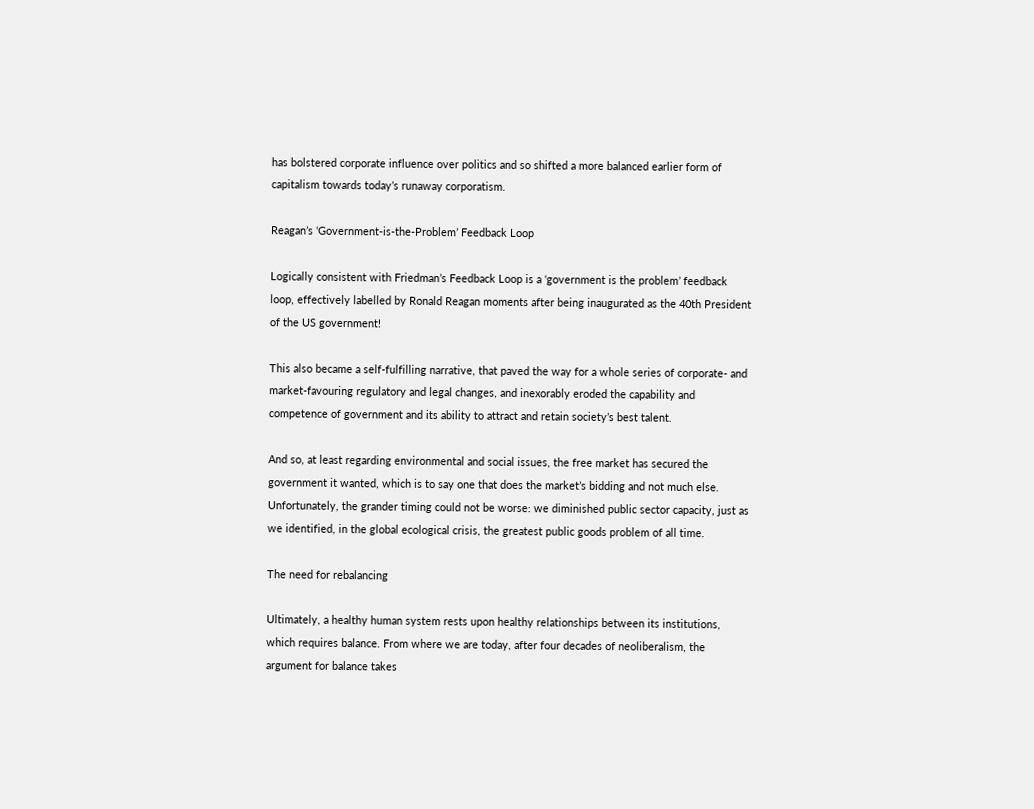has bolstered corporate influence over politics and so shifted a more balanced earlier form of capitalism towards today’s runaway corporatism.

Reagan’s ‘Government-is-the-Problem’ Feedback Loop

Logically consistent with Friedman’s Feedback Loop is a ‘government is the problem’ feedback loop, effectively labelled by Ronald Reagan moments after being inaugurated as the 40th President of the US government!

This also became a self-fulfilling narrative, that paved the way for a whole series of corporate- and market-favouring regulatory and legal changes, and inexorably eroded the capability and competence of government and its ability to attract and retain society’s best talent.

And so, at least regarding environmental and social issues, the free market has secured the government it wanted, which is to say one that does the market’s bidding and not much else. Unfortunately, the grander timing could not be worse: we diminished public sector capacity, just as we identified, in the global ecological crisis, the greatest public goods problem of all time.

The need for rebalancing

Ultimately, a healthy human system rests upon healthy relationships between its institutions, which requires balance. From where we are today, after four decades of neoliberalism, the argument for balance takes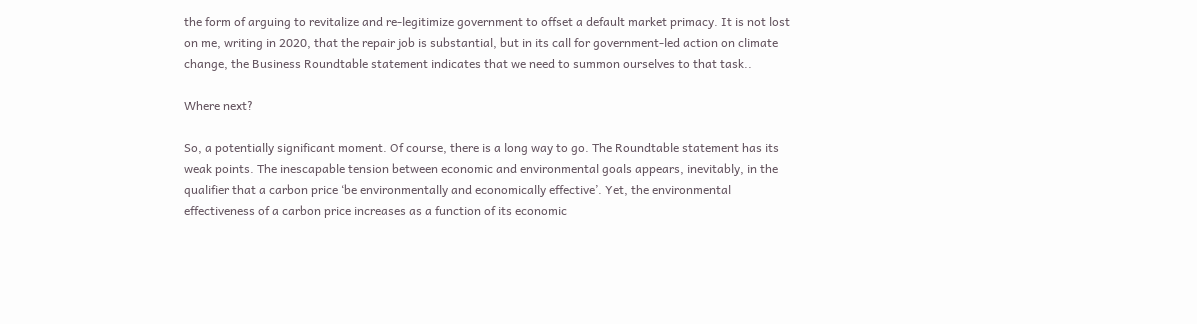the form of arguing to revitalize and re-legitimize government to offset a default market primacy. It is not lost on me, writing in 2020, that the repair job is substantial, but in its call for government-led action on climate change, the Business Roundtable statement indicates that we need to summon ourselves to that task..

Where next?

So, a potentially significant moment. Of course, there is a long way to go. The Roundtable statement has its weak points. The inescapable tension between economic and environmental goals appears, inevitably, in the qualifier that a carbon price ‘be environmentally and economically effective’. Yet, the environmental effectiveness of a carbon price increases as a function of its economic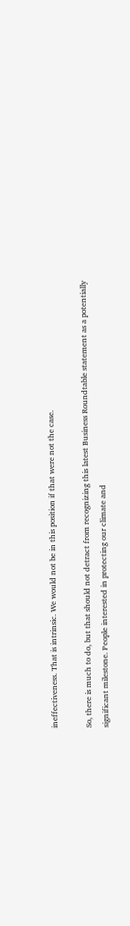ineffectiveness. That is intrinsic. We would not be in this position if that were not the case.

So, there is much to do, but that should not detract from recognizing this latest Business Roundtable statement as a potentially significant milestone. People interested in protecting our climate and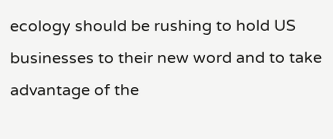ecology should be rushing to hold US businesses to their new word and to take advantage of the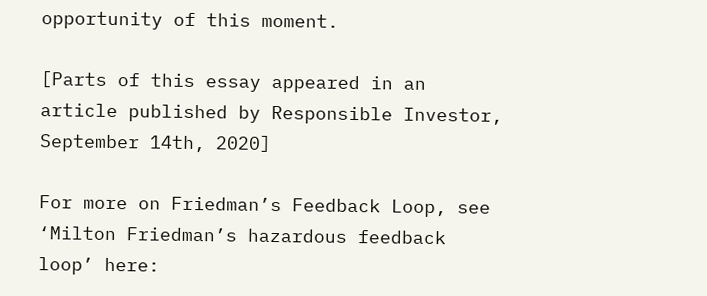opportunity of this moment.

[Parts of this essay appeared in an article published by Responsible Investor, September 14th, 2020]

For more on Friedman’s Feedback Loop, see ‘Milton Friedman’s hazardous feedback loop’ here: